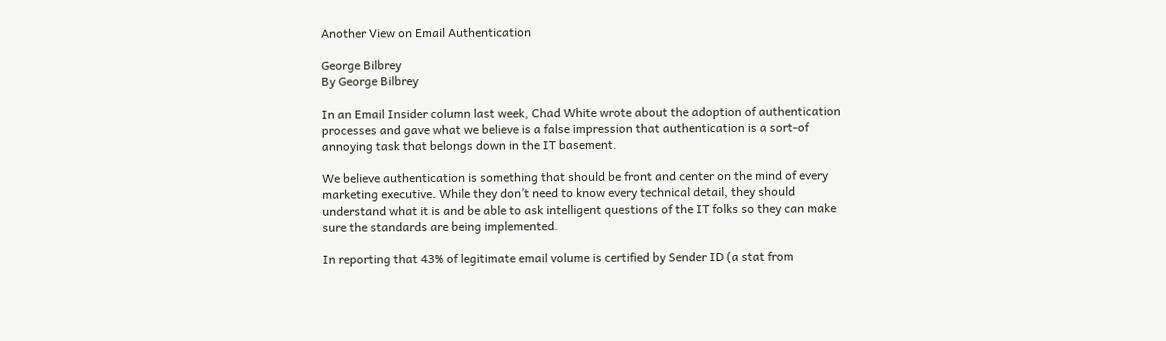Another View on Email Authentication

George Bilbrey
By George Bilbrey

In an Email Insider column last week, Chad White wrote about the adoption of authentication processes and gave what we believe is a false impression that authentication is a sort-of annoying task that belongs down in the IT basement.

We believe authentication is something that should be front and center on the mind of every marketing executive. While they don’t need to know every technical detail, they should understand what it is and be able to ask intelligent questions of the IT folks so they can make sure the standards are being implemented.

In reporting that 43% of legitimate email volume is certified by Sender ID (a stat from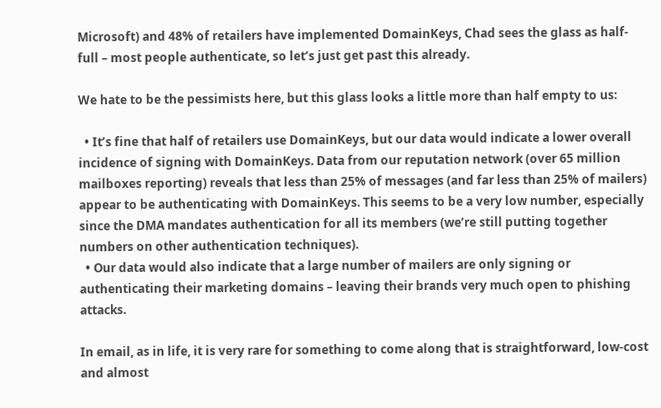Microsoft) and 48% of retailers have implemented DomainKeys, Chad sees the glass as half-full – most people authenticate, so let’s just get past this already.

We hate to be the pessimists here, but this glass looks a little more than half empty to us:

  • It’s fine that half of retailers use DomainKeys, but our data would indicate a lower overall incidence of signing with DomainKeys. Data from our reputation network (over 65 million mailboxes reporting) reveals that less than 25% of messages (and far less than 25% of mailers) appear to be authenticating with DomainKeys. This seems to be a very low number, especially since the DMA mandates authentication for all its members (we’re still putting together numbers on other authentication techniques).
  • Our data would also indicate that a large number of mailers are only signing or authenticating their marketing domains – leaving their brands very much open to phishing attacks.

In email, as in life, it is very rare for something to come along that is straightforward, low-cost and almost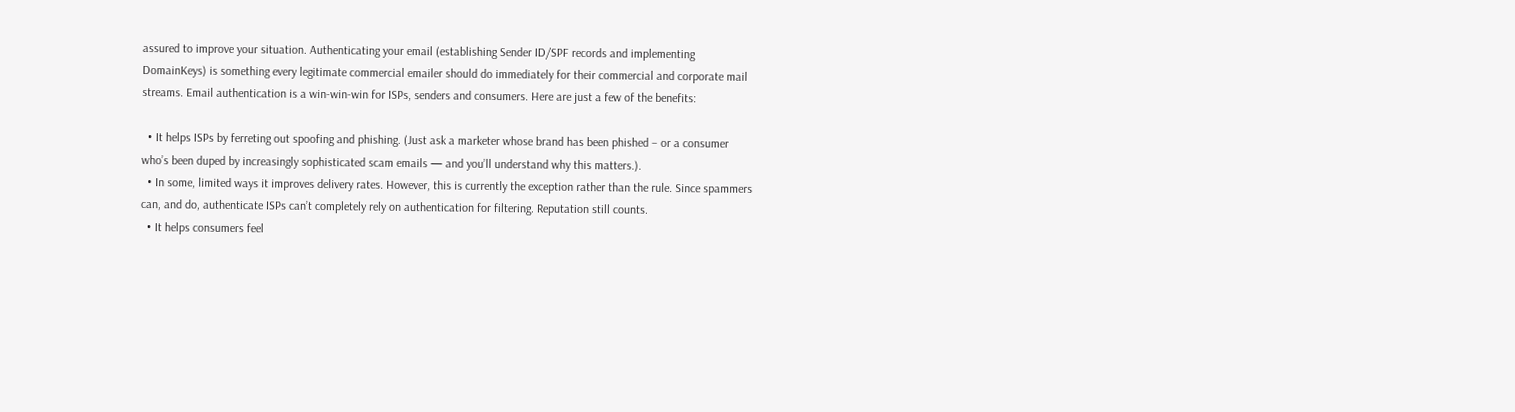assured to improve your situation. Authenticating your email (establishing Sender ID/SPF records and implementing DomainKeys) is something every legitimate commercial emailer should do immediately for their commercial and corporate mail streams. Email authentication is a win-win-win for ISPs, senders and consumers. Here are just a few of the benefits:

  • It helps ISPs by ferreting out spoofing and phishing. (Just ask a marketer whose brand has been phished – or a consumer who’s been duped by increasingly sophisticated scam emails — and you’ll understand why this matters.).
  • In some, limited ways it improves delivery rates. However, this is currently the exception rather than the rule. Since spammers can, and do, authenticate ISPs can’t completely rely on authentication for filtering. Reputation still counts.
  • It helps consumers feel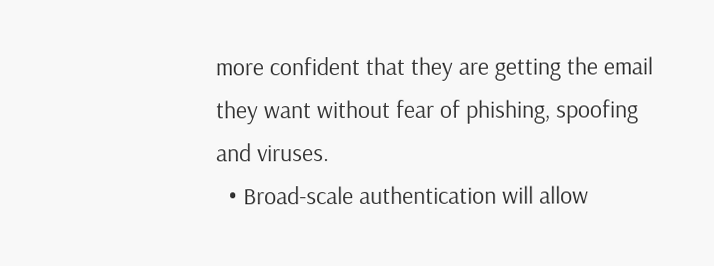more confident that they are getting the email they want without fear of phishing, spoofing and viruses.
  • Broad-scale authentication will allow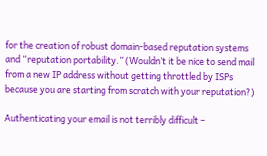for the creation of robust domain-based reputation systems and “reputation portability.” (Wouldn’t it be nice to send mail from a new IP address without getting throttled by ISPs because you are starting from scratch with your reputation?)

Authenticating your email is not terribly difficult –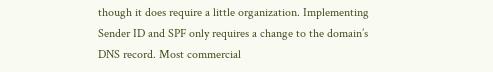though it does require a little organization. Implementing Sender ID and SPF only requires a change to the domain’s DNS record. Most commercial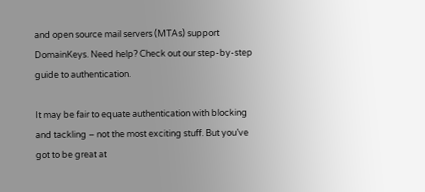and open source mail servers (MTAs) support DomainKeys. Need help? Check out our step-by-step guide to authentication.

It may be fair to equate authentication with blocking and tackling – not the most exciting stuff. But you’ve got to be great at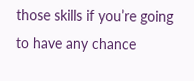those skills if you’re going to have any chance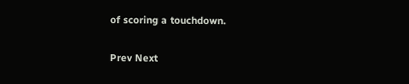of scoring a touchdown.

Prev Next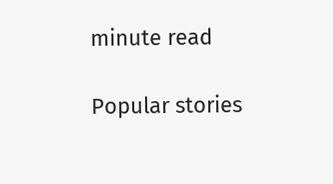minute read

Popular stories